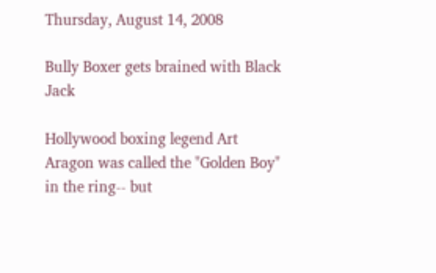Thursday, August 14, 2008

Bully Boxer gets brained with Black Jack

Hollywood boxing legend Art Aragon was called the "Golden Boy" in the ring-- but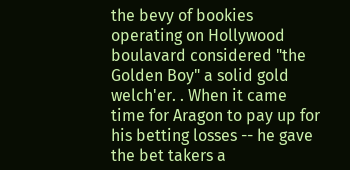the bevy of bookies operating on Hollywood boulavard considered "the Golden Boy" a solid gold welch'er. . When it came time for Aragon to pay up for his betting losses -- he gave the bet takers a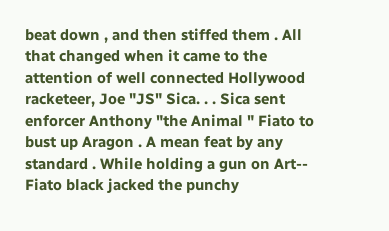beat down , and then stiffed them . All that changed when it came to the attention of well connected Hollywood racketeer, Joe "JS" Sica. . . Sica sent enforcer Anthony "the Animal " Fiato to bust up Aragon . A mean feat by any standard . While holding a gun on Art-- Fiato black jacked the punchy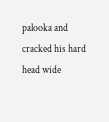palooka and cracked his hard head wide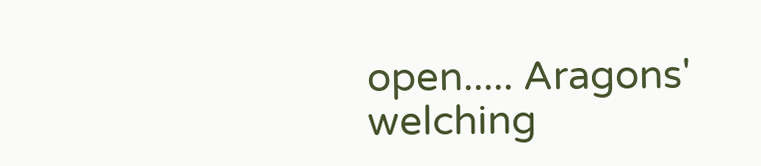open..... Aragons' welching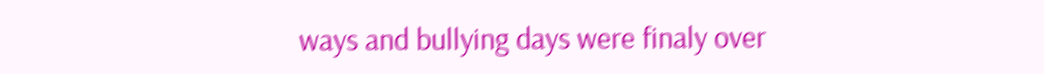ways and bullying days were finaly over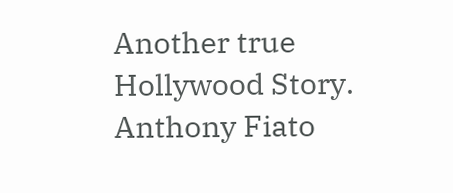Another true Hollywood Story. Anthony Fiato